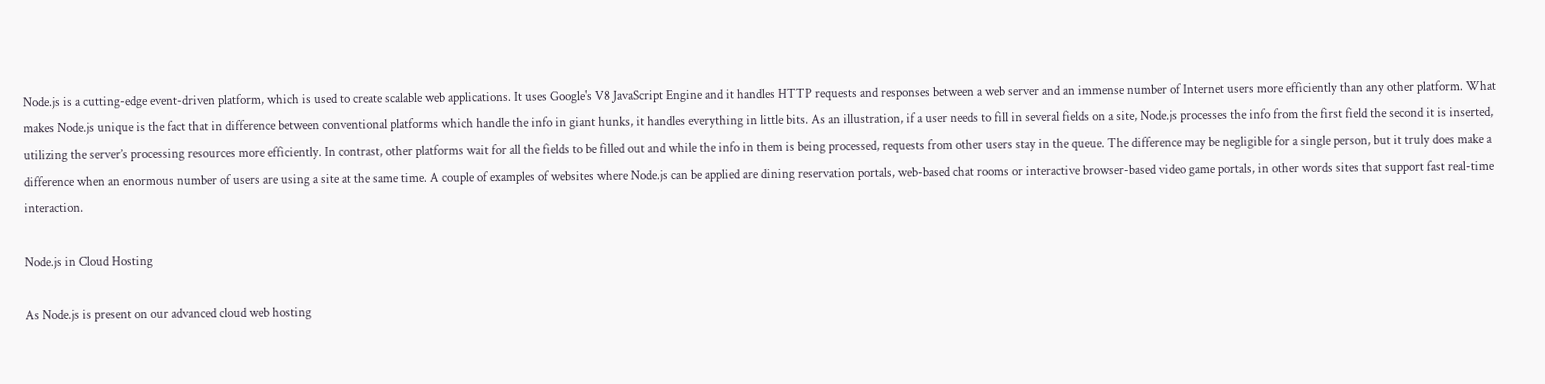Node.js is a cutting-edge event-driven platform, which is used to create scalable web applications. It uses Google's V8 JavaScript Engine and it handles HTTP requests and responses between a web server and an immense number of Internet users more efficiently than any other platform. What makes Node.js unique is the fact that in difference between conventional platforms which handle the info in giant hunks, it handles everything in little bits. As an illustration, if a user needs to fill in several fields on a site, Node.js processes the info from the first field the second it is inserted, utilizing the server’s processing resources more efficiently. In contrast, other platforms wait for all the fields to be filled out and while the info in them is being processed, requests from other users stay in the queue. The difference may be negligible for a single person, but it truly does make a difference when an enormous number of users are using a site at the same time. A couple of examples of websites where Node.js can be applied are dining reservation portals, web-based chat rooms or interactive browser-based video game portals, in other words sites that support fast real-time interaction.

Node.js in Cloud Hosting

As Node.js is present on our advanced cloud web hosting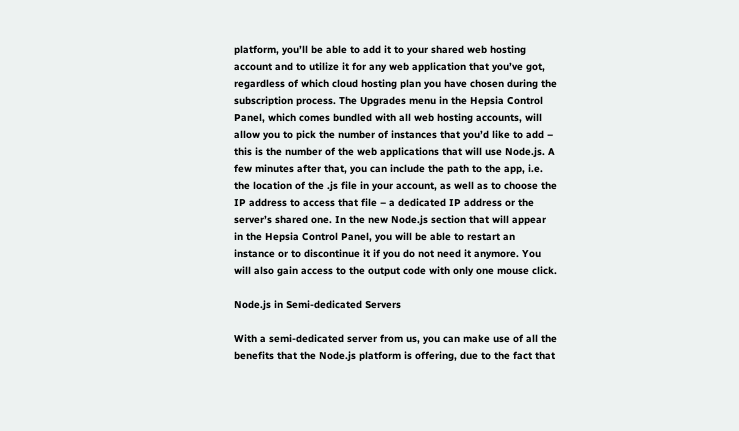platform, you’ll be able to add it to your shared web hosting account and to utilize it for any web application that you’ve got, regardless of which cloud hosting plan you have chosen during the subscription process. The Upgrades menu in the Hepsia Control Panel, which comes bundled with all web hosting accounts, will allow you to pick the number of instances that you’d like to add – this is the number of the web applications that will use Node.js. A few minutes after that, you can include the path to the app, i.e. the location of the .js file in your account, as well as to choose the IP address to access that file – a dedicated IP address or the server’s shared one. In the new Node.js section that will appear in the Hepsia Control Panel, you will be able to restart an instance or to discontinue it if you do not need it anymore. You will also gain access to the output code with only one mouse click.

Node.js in Semi-dedicated Servers

With a semi-dedicated server from us, you can make use of all the benefits that the Node.js platform is offering, due to the fact that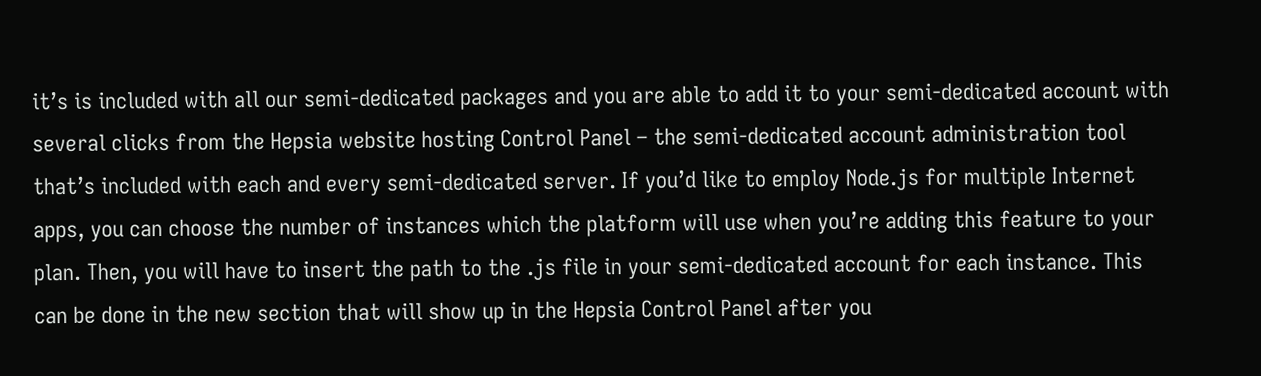it’s is included with all our semi-dedicated packages and you are able to add it to your semi-dedicated account with several clicks from the Hepsia website hosting Control Panel – the semi-dedicated account administration tool that’s included with each and every semi-dedicated server. If you’d like to employ Node.js for multiple Internet apps, you can choose the number of instances which the platform will use when you’re adding this feature to your plan. Then, you will have to insert the path to the .js file in your semi-dedicated account for each instance. This can be done in the new section that will show up in the Hepsia Control Panel after you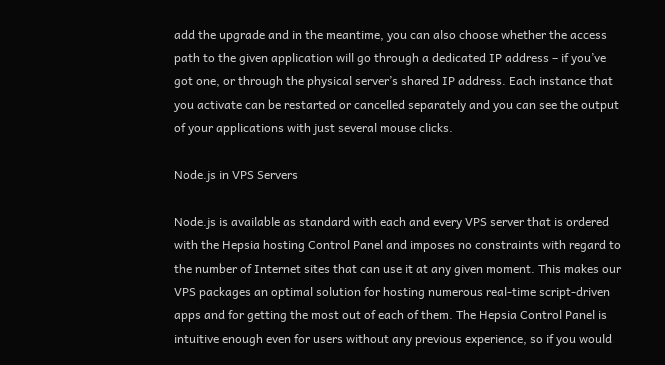add the upgrade and in the meantime, you can also choose whether the access path to the given application will go through a dedicated IP address – if you’ve got one, or through the physical server’s shared IP address. Each instance that you activate can be restarted or cancelled separately and you can see the output of your applications with just several mouse clicks.

Node.js in VPS Servers

Node.js is available as standard with each and every VPS server that is ordered with the Hepsia hosting Control Panel and imposes no constraints with regard to the number of Internet sites that can use it at any given moment. This makes our VPS packages an optimal solution for hosting numerous real-time script-driven apps and for getting the most out of each of them. The Hepsia Control Panel is intuitive enough even for users without any previous experience, so if you would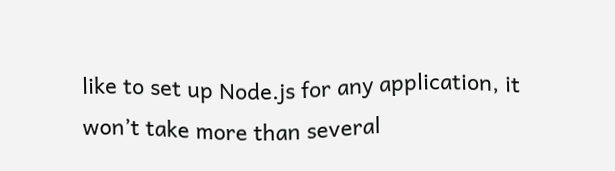like to set up Node.js for any application, it won’t take more than several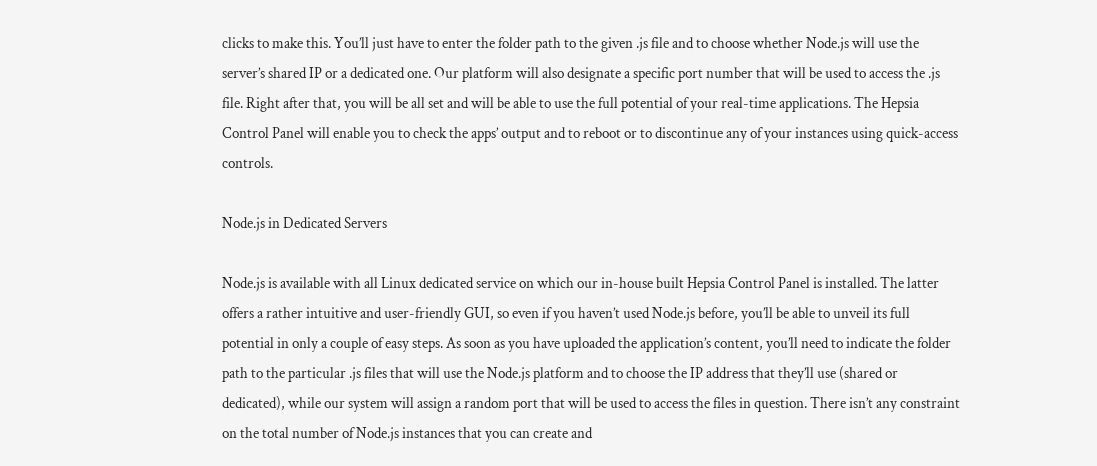clicks to make this. You’ll just have to enter the folder path to the given .js file and to choose whether Node.js will use the server’s shared IP or a dedicated one. Our platform will also designate a specific port number that will be used to access the .js file. Right after that, you will be all set and will be able to use the full potential of your real-time applications. The Hepsia Control Panel will enable you to check the apps’ output and to reboot or to discontinue any of your instances using quick-access controls.

Node.js in Dedicated Servers

Node.js is available with all Linux dedicated service on which our in-house built Hepsia Control Panel is installed. The latter offers a rather intuitive and user-friendly GUI, so even if you haven’t used Node.js before, you’ll be able to unveil its full potential in only a couple of easy steps. As soon as you have uploaded the application’s content, you’ll need to indicate the folder path to the particular .js files that will use the Node.js platform and to choose the IP address that they’ll use (shared or dedicated), while our system will assign a random port that will be used to access the files in question. There isn’t any constraint on the total number of Node.js instances that you can create and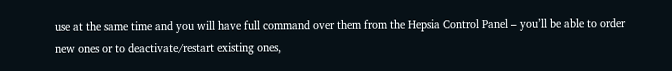use at the same time and you will have full command over them from the Hepsia Control Panel – you’ll be able to order new ones or to deactivate/restart existing ones,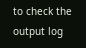to check the output log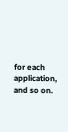for each application, and so on.